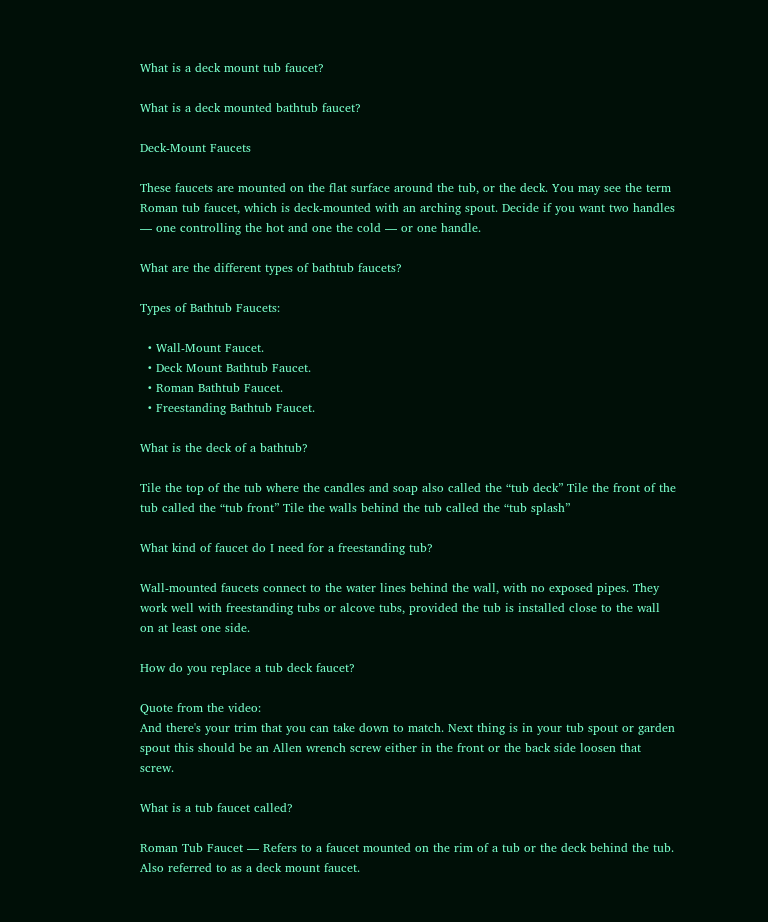What is a deck mount tub faucet?

What is a deck mounted bathtub faucet?

Deck-Mount Faucets

These faucets are mounted on the flat surface around the tub, or the deck. You may see the term Roman tub faucet, which is deck-mounted with an arching spout. Decide if you want two handles — one controlling the hot and one the cold — or one handle.

What are the different types of bathtub faucets?

Types of Bathtub Faucets:

  • Wall-Mount Faucet.
  • Deck Mount Bathtub Faucet.
  • Roman Bathtub Faucet.
  • Freestanding Bathtub Faucet.

What is the deck of a bathtub?

Tile the top of the tub where the candles and soap also called the “tub deck” Tile the front of the tub called the “tub front” Tile the walls behind the tub called the “tub splash”

What kind of faucet do I need for a freestanding tub?

Wall-mounted faucets connect to the water lines behind the wall, with no exposed pipes. They work well with freestanding tubs or alcove tubs, provided the tub is installed close to the wall on at least one side.

How do you replace a tub deck faucet?

Quote from the video:
And there's your trim that you can take down to match. Next thing is in your tub spout or garden spout this should be an Allen wrench screw either in the front or the back side loosen that screw.

What is a tub faucet called?

Roman Tub Faucet — Refers to a faucet mounted on the rim of a tub or the deck behind the tub. Also referred to as a deck mount faucet.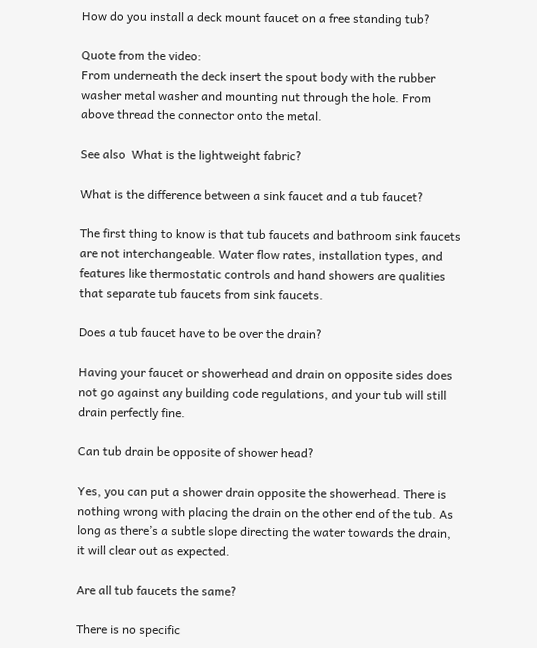How do you install a deck mount faucet on a free standing tub?

Quote from the video:
From underneath the deck insert the spout body with the rubber washer metal washer and mounting nut through the hole. From above thread the connector onto the metal.

See also  What is the lightweight fabric?

What is the difference between a sink faucet and a tub faucet?

The first thing to know is that tub faucets and bathroom sink faucets are not interchangeable. Water flow rates, installation types, and features like thermostatic controls and hand showers are qualities that separate tub faucets from sink faucets.

Does a tub faucet have to be over the drain?

Having your faucet or showerhead and drain on opposite sides does not go against any building code regulations, and your tub will still drain perfectly fine.

Can tub drain be opposite of shower head?

Yes, you can put a shower drain opposite the showerhead. There is nothing wrong with placing the drain on the other end of the tub. As long as there’s a subtle slope directing the water towards the drain, it will clear out as expected.

Are all tub faucets the same?

There is no specific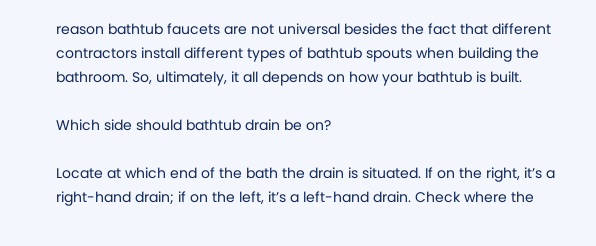reason bathtub faucets are not universal besides the fact that different contractors install different types of bathtub spouts when building the bathroom. So, ultimately, it all depends on how your bathtub is built.

Which side should bathtub drain be on?

Locate at which end of the bath the drain is situated. If on the right, it’s a right-hand drain; if on the left, it’s a left-hand drain. Check where the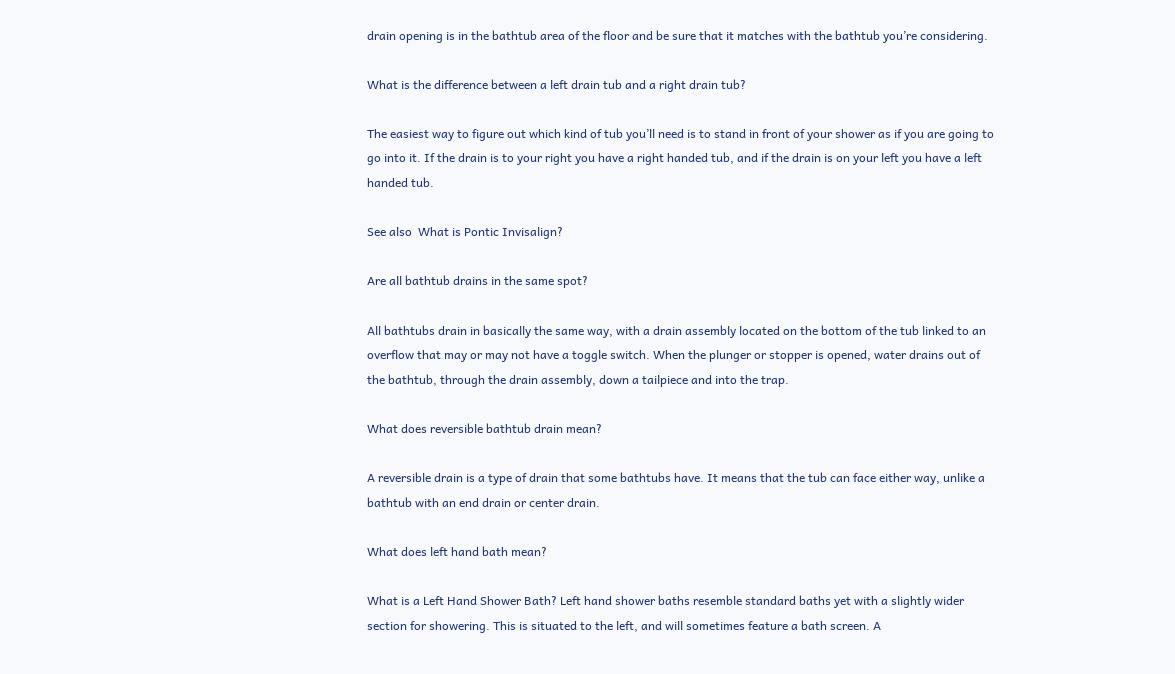drain opening is in the bathtub area of the floor and be sure that it matches with the bathtub you’re considering.

What is the difference between a left drain tub and a right drain tub?

The easiest way to figure out which kind of tub you’ll need is to stand in front of your shower as if you are going to go into it. If the drain is to your right you have a right handed tub, and if the drain is on your left you have a left handed tub.

See also  What is Pontic Invisalign?

Are all bathtub drains in the same spot?

All bathtubs drain in basically the same way, with a drain assembly located on the bottom of the tub linked to an overflow that may or may not have a toggle switch. When the plunger or stopper is opened, water drains out of the bathtub, through the drain assembly, down a tailpiece and into the trap.

What does reversible bathtub drain mean?

A reversible drain is a type of drain that some bathtubs have. It means that the tub can face either way, unlike a bathtub with an end drain or center drain.

What does left hand bath mean?

What is a Left Hand Shower Bath? Left hand shower baths resemble standard baths yet with a slightly wider section for showering. This is situated to the left, and will sometimes feature a bath screen. A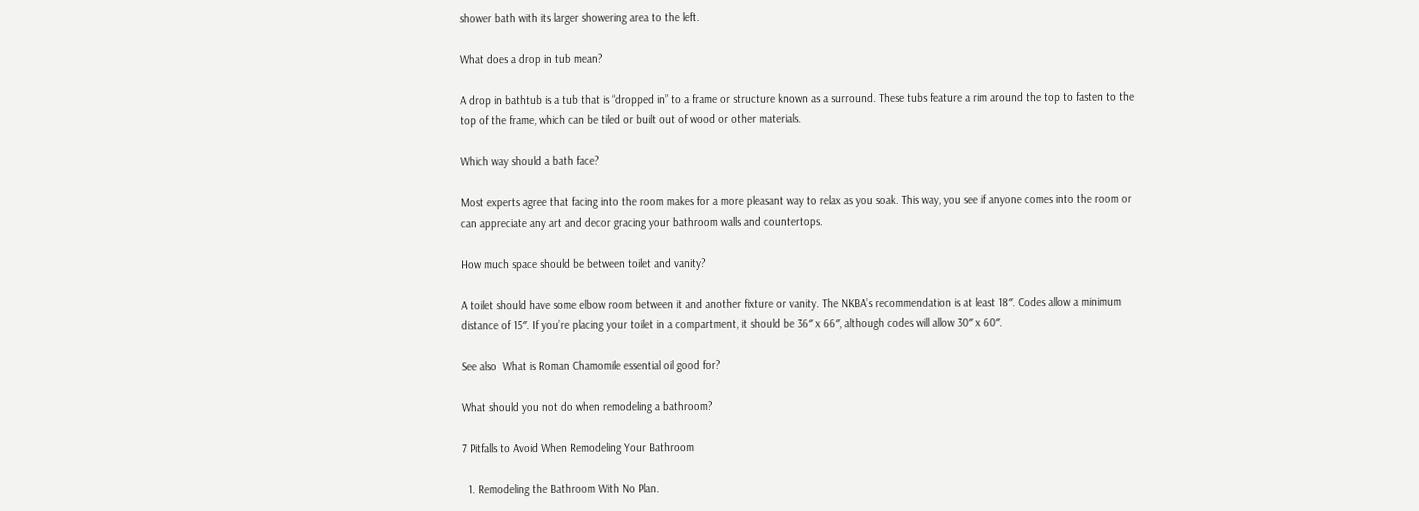shower bath with its larger showering area to the left.

What does a drop in tub mean?

A drop in bathtub is a tub that is “dropped in” to a frame or structure known as a surround. These tubs feature a rim around the top to fasten to the top of the frame, which can be tiled or built out of wood or other materials.

Which way should a bath face?

Most experts agree that facing into the room makes for a more pleasant way to relax as you soak. This way, you see if anyone comes into the room or can appreciate any art and decor gracing your bathroom walls and countertops.

How much space should be between toilet and vanity?

A toilet should have some elbow room between it and another fixture or vanity. The NKBA’s recommendation is at least 18″. Codes allow a minimum distance of 15″. If you’re placing your toilet in a compartment, it should be 36″ x 66″, although codes will allow 30″ x 60″.

See also  What is Roman Chamomile essential oil good for?

What should you not do when remodeling a bathroom?

7 Pitfalls to Avoid When Remodeling Your Bathroom

  1. Remodeling the Bathroom With No Plan.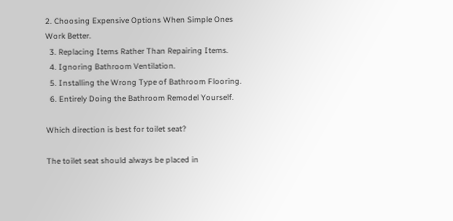2. Choosing Expensive Options When Simple Ones Work Better.
  3. Replacing Items Rather Than Repairing Items.
  4. Ignoring Bathroom Ventilation.
  5. Installing the Wrong Type of Bathroom Flooring.
  6. Entirely Doing the Bathroom Remodel Yourself.

Which direction is best for toilet seat?

The toilet seat should always be placed in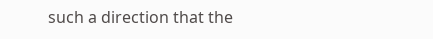such a direction that the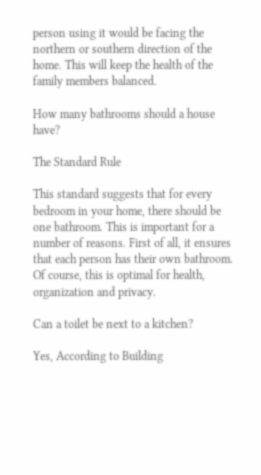person using it would be facing the northern or southern direction of the home. This will keep the health of the family members balanced.

How many bathrooms should a house have?

The Standard Rule

This standard suggests that for every bedroom in your home, there should be one bathroom. This is important for a number of reasons. First of all, it ensures that each person has their own bathroom. Of course, this is optimal for health, organization and privacy.

Can a toilet be next to a kitchen?

Yes, According to Building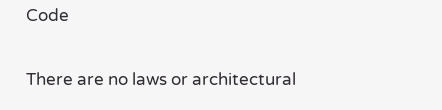Code

There are no laws or architectural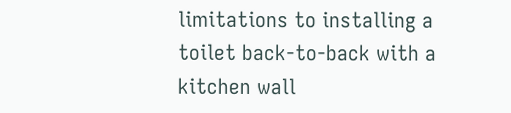limitations to installing a toilet back-to-back with a kitchen wall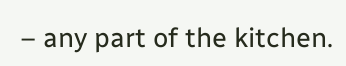– any part of the kitchen.